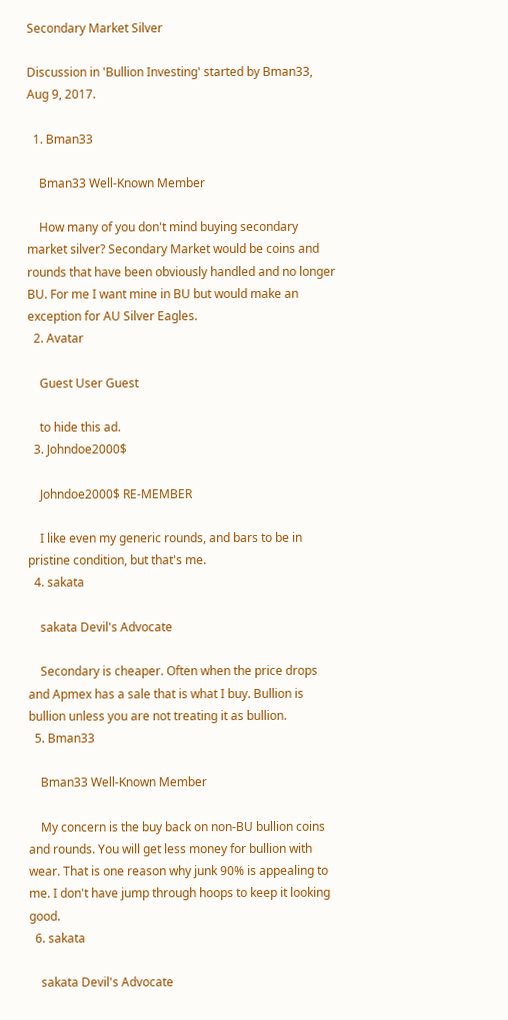Secondary Market Silver

Discussion in 'Bullion Investing' started by Bman33, Aug 9, 2017.

  1. Bman33

    Bman33 Well-Known Member

    How many of you don't mind buying secondary market silver? Secondary Market would be coins and rounds that have been obviously handled and no longer BU. For me I want mine in BU but would make an exception for AU Silver Eagles.
  2. Avatar

    Guest User Guest

    to hide this ad.
  3. Johndoe2000$

    Johndoe2000$ RE-MEMBER

    I like even my generic rounds, and bars to be in pristine condition, but that's me.
  4. sakata

    sakata Devil's Advocate

    Secondary is cheaper. Often when the price drops and Apmex has a sale that is what I buy. Bullion is bullion unless you are not treating it as bullion.
  5. Bman33

    Bman33 Well-Known Member

    My concern is the buy back on non-BU bullion coins and rounds. You will get less money for bullion with wear. That is one reason why junk 90% is appealing to me. I don't have jump through hoops to keep it looking good.
  6. sakata

    sakata Devil's Advocate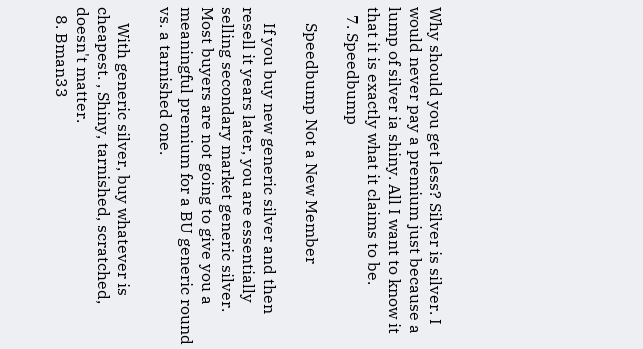Why should you get less? Silver is silver. I would never pay a premium just because a lump of silver ia shiny. All I want to know it that it is exactly what it claims to be.
  7. Speedbump

    Speedbump Not a New Member

    If you buy new generic silver and then resell it years later, you are essentially selling secondary market generic silver. Most buyers are not going to give you a meaningful premium for a BU generic round vs. a tarnished one.

    With generic silver, buy whatever is cheapest. , Shiny, tarnished, scratched, doesn't matter.
  8. Bman33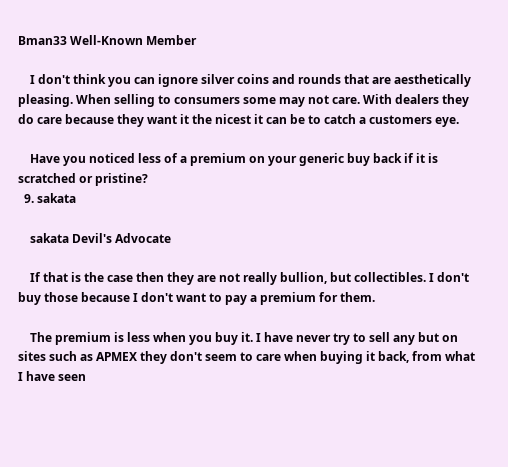Bman33 Well-Known Member

    I don't think you can ignore silver coins and rounds that are aesthetically pleasing. When selling to consumers some may not care. With dealers they do care because they want it the nicest it can be to catch a customers eye.

    Have you noticed less of a premium on your generic buy back if it is scratched or pristine?
  9. sakata

    sakata Devil's Advocate

    If that is the case then they are not really bullion, but collectibles. I don't buy those because I don't want to pay a premium for them.

    The premium is less when you buy it. I have never try to sell any but on sites such as APMEX they don't seem to care when buying it back, from what I have seen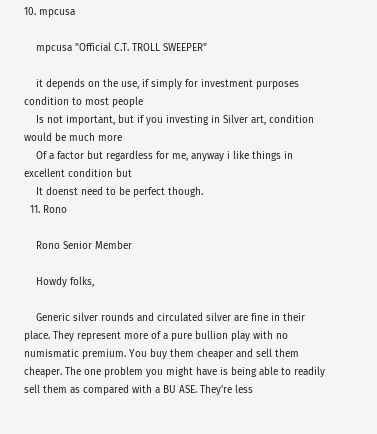10. mpcusa

    mpcusa "Official C.T. TROLL SWEEPER"

    it depends on the use, if simply for investment purposes condition to most people
    Is not important, but if you investing in Silver art, condition would be much more
    Of a factor but regardless for me, anyway i like things in excellent condition but
    It doenst need to be perfect though.
  11. Rono

    Rono Senior Member

    Howdy folks,

    Generic silver rounds and circulated silver are fine in their place. They represent more of a pure bullion play with no numismatic premium. You buy them cheaper and sell them cheaper. The one problem you might have is being able to readily sell them as compared with a BU ASE. They're less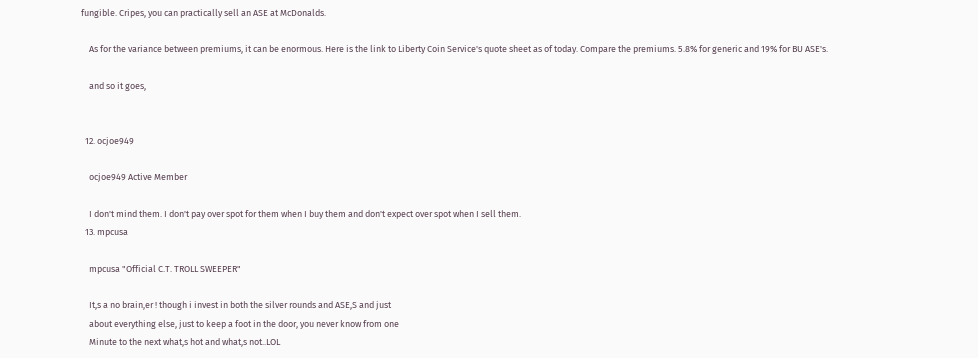fungible. Cripes, you can practically sell an ASE at McDonalds.

    As for the variance between premiums, it can be enormous. Here is the link to Liberty Coin Service's quote sheet as of today. Compare the premiums. 5.8% for generic and 19% for BU ASE's.

    and so it goes,


  12. ocjoe949

    ocjoe949 Active Member

    I don't mind them. I don't pay over spot for them when I buy them and don't expect over spot when I sell them.
  13. mpcusa

    mpcusa "Official C.T. TROLL SWEEPER"

    It,s a no brain,er ! though i invest in both the silver rounds and ASE,S and just
    about everything else, just to keep a foot in the door, you never know from one
    Minute to the next what,s hot and what,s not..LOL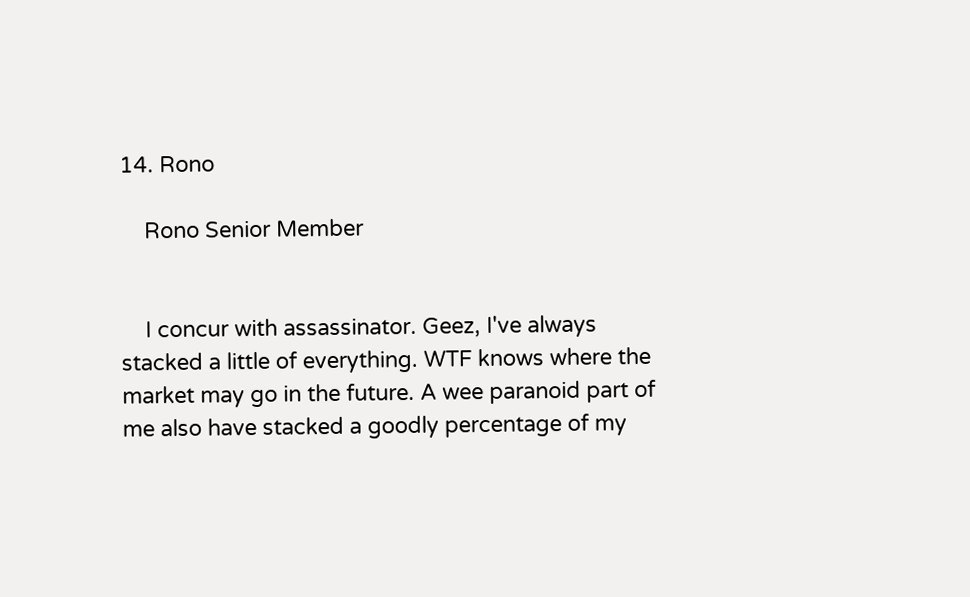14. Rono

    Rono Senior Member


    I concur with assassinator. Geez, I've always stacked a little of everything. WTF knows where the market may go in the future. A wee paranoid part of me also have stacked a goodly percentage of my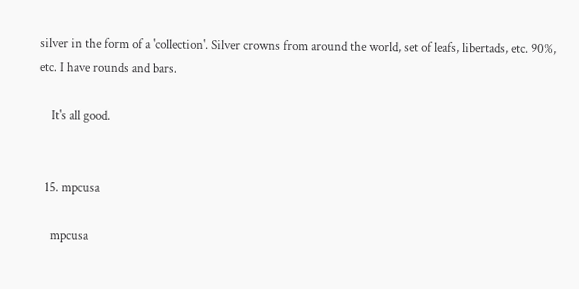silver in the form of a 'collection'. Silver crowns from around the world, set of leafs, libertads, etc. 90%, etc. I have rounds and bars.

    It's all good.


  15. mpcusa

    mpcusa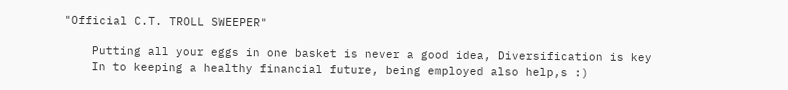"Official C.T. TROLL SWEEPER"

    Putting all your eggs in one basket is never a good idea, Diversification is key
    In to keeping a healthy financial future, being employed also help,s :)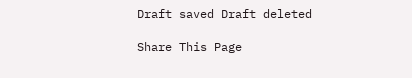Draft saved Draft deleted

Share This Page